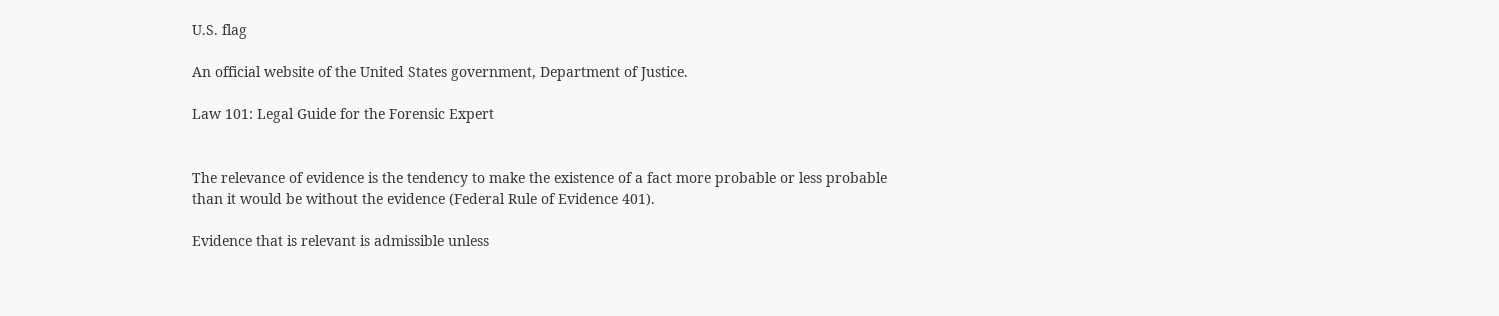U.S. flag

An official website of the United States government, Department of Justice.

Law 101: Legal Guide for the Forensic Expert


The relevance of evidence is the tendency to make the existence of a fact more probable or less probable than it would be without the evidence (Federal Rule of Evidence 401).

Evidence that is relevant is admissible unless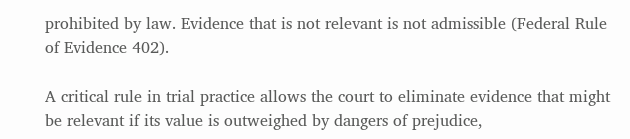prohibited by law. Evidence that is not relevant is not admissible (Federal Rule of Evidence 402).

A critical rule in trial practice allows the court to eliminate evidence that might be relevant if its value is outweighed by dangers of prejudice,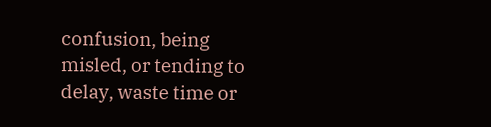confusion, being misled, or tending to delay, waste time or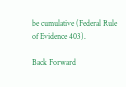be cumulative (Federal Rule of Evidence 403).

Back Forward